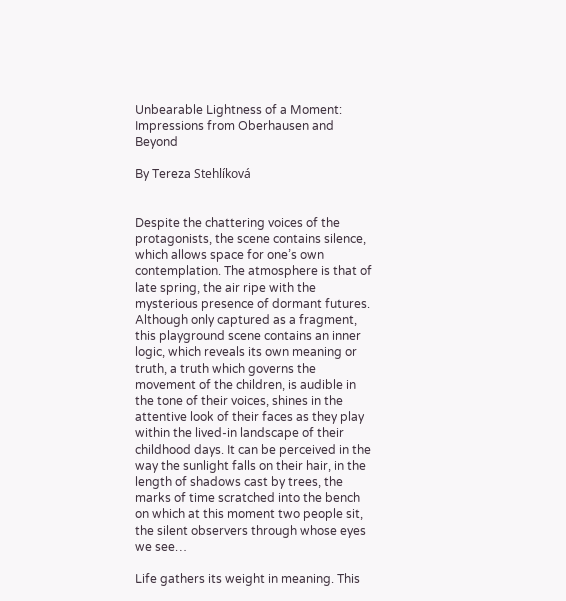Unbearable Lightness of a Moment: Impressions from Oberhausen and Beyond

By Tereza Stehlíková


Despite the chattering voices of the protagonists, the scene contains silence, which allows space for one’s own contemplation. The atmosphere is that of late spring, the air ripe with the mysterious presence of dormant futures. Although only captured as a fragment, this playground scene contains an inner logic, which reveals its own meaning or truth, a truth which governs the movement of the children, is audible in the tone of their voices, shines in the attentive look of their faces as they play within the lived-in landscape of their childhood days. It can be perceived in the way the sunlight falls on their hair, in the length of shadows cast by trees, the marks of time scratched into the bench on which at this moment two people sit, the silent observers through whose eyes we see…

Life gathers its weight in meaning. This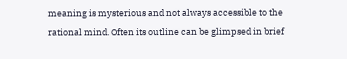meaning is mysterious and not always accessible to the rational mind. Often its outline can be glimpsed in brief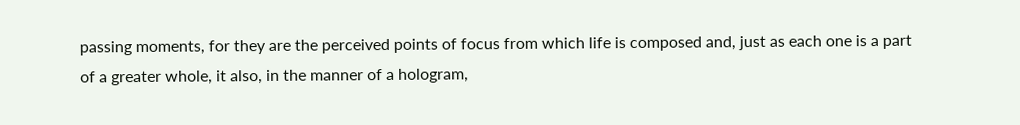passing moments, for they are the perceived points of focus from which life is composed and, just as each one is a part of a greater whole, it also, in the manner of a hologram,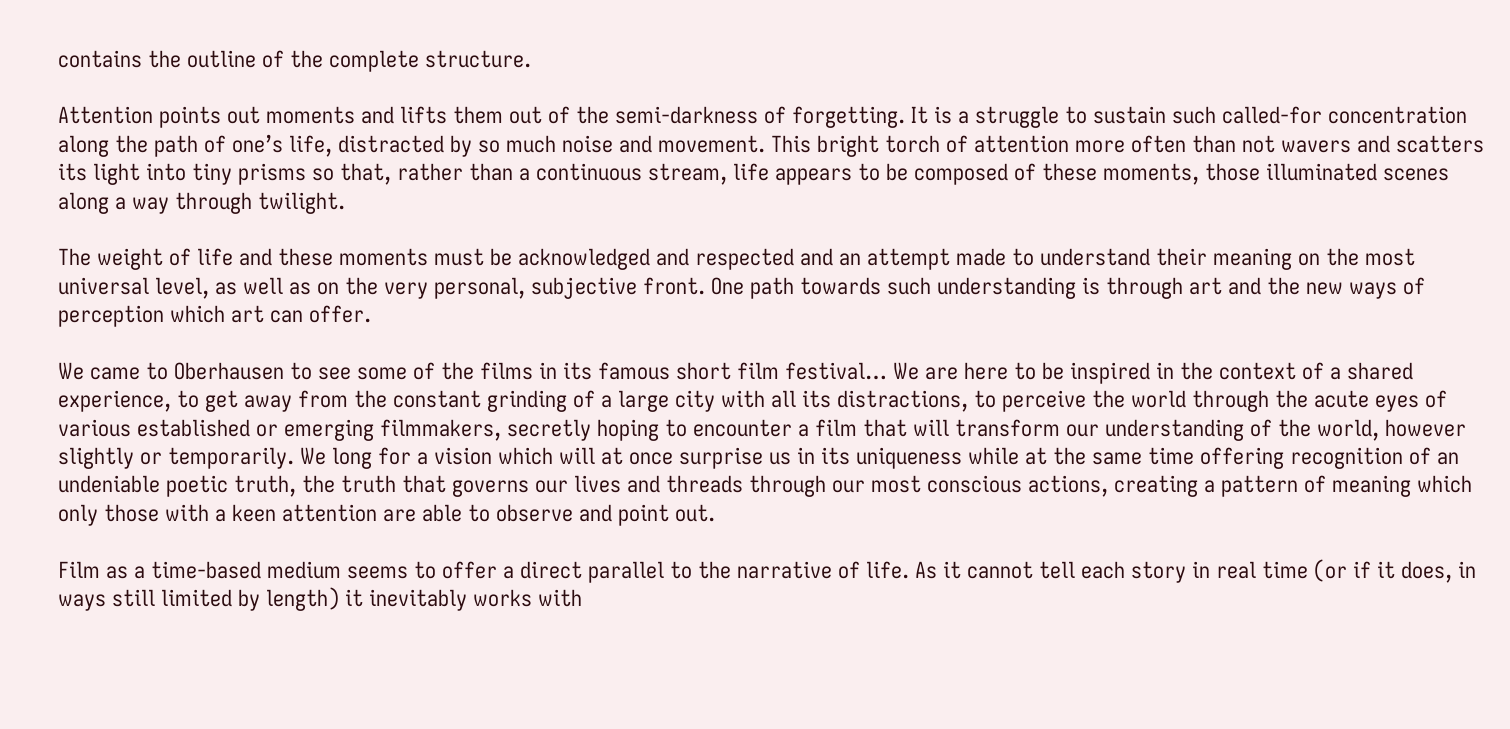contains the outline of the complete structure.

Attention points out moments and lifts them out of the semi-darkness of forgetting. It is a struggle to sustain such called-for concentration along the path of one’s life, distracted by so much noise and movement. This bright torch of attention more often than not wavers and scatters its light into tiny prisms so that, rather than a continuous stream, life appears to be composed of these moments, those illuminated scenes along a way through twilight.

The weight of life and these moments must be acknowledged and respected and an attempt made to understand their meaning on the most universal level, as well as on the very personal, subjective front. One path towards such understanding is through art and the new ways of perception which art can offer.

We came to Oberhausen to see some of the films in its famous short film festival… We are here to be inspired in the context of a shared experience, to get away from the constant grinding of a large city with all its distractions, to perceive the world through the acute eyes of various established or emerging filmmakers, secretly hoping to encounter a film that will transform our understanding of the world, however slightly or temporarily. We long for a vision which will at once surprise us in its uniqueness while at the same time offering recognition of an undeniable poetic truth, the truth that governs our lives and threads through our most conscious actions, creating a pattern of meaning which only those with a keen attention are able to observe and point out.

Film as a time-based medium seems to offer a direct parallel to the narrative of life. As it cannot tell each story in real time (or if it does, in ways still limited by length) it inevitably works with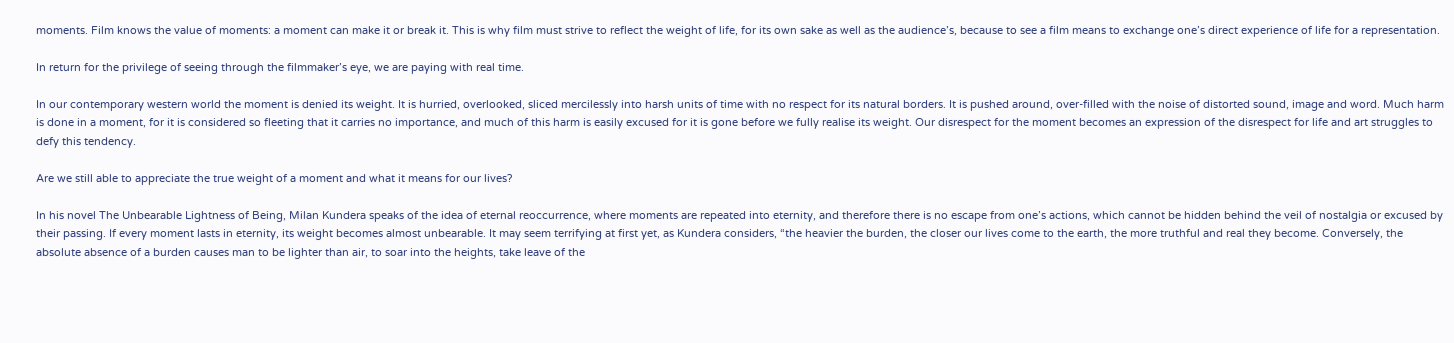moments. Film knows the value of moments: a moment can make it or break it. This is why film must strive to reflect the weight of life, for its own sake as well as the audience’s, because to see a film means to exchange one’s direct experience of life for a representation.

In return for the privilege of seeing through the filmmaker’s eye, we are paying with real time.

In our contemporary western world the moment is denied its weight. It is hurried, overlooked, sliced mercilessly into harsh units of time with no respect for its natural borders. It is pushed around, over-filled with the noise of distorted sound, image and word. Much harm is done in a moment, for it is considered so fleeting that it carries no importance, and much of this harm is easily excused for it is gone before we fully realise its weight. Our disrespect for the moment becomes an expression of the disrespect for life and art struggles to defy this tendency.

Are we still able to appreciate the true weight of a moment and what it means for our lives?

In his novel The Unbearable Lightness of Being, Milan Kundera speaks of the idea of eternal reoccurrence, where moments are repeated into eternity, and therefore there is no escape from one’s actions, which cannot be hidden behind the veil of nostalgia or excused by their passing. If every moment lasts in eternity, its weight becomes almost unbearable. It may seem terrifying at first yet, as Kundera considers, “the heavier the burden, the closer our lives come to the earth, the more truthful and real they become. Conversely, the absolute absence of a burden causes man to be lighter than air, to soar into the heights, take leave of the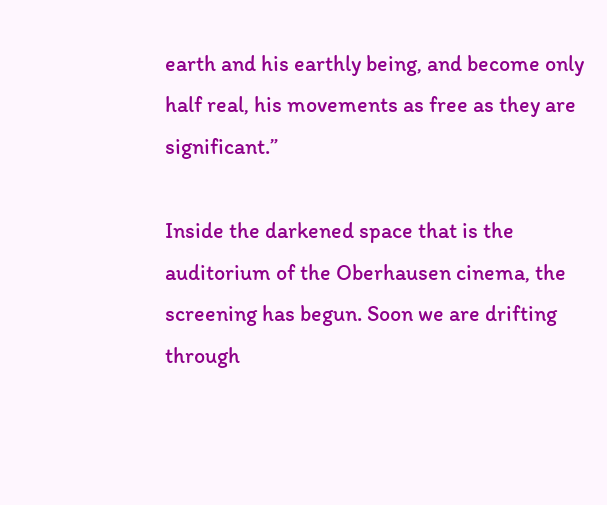earth and his earthly being, and become only half real, his movements as free as they are significant.”

Inside the darkened space that is the auditorium of the Oberhausen cinema, the screening has begun. Soon we are drifting through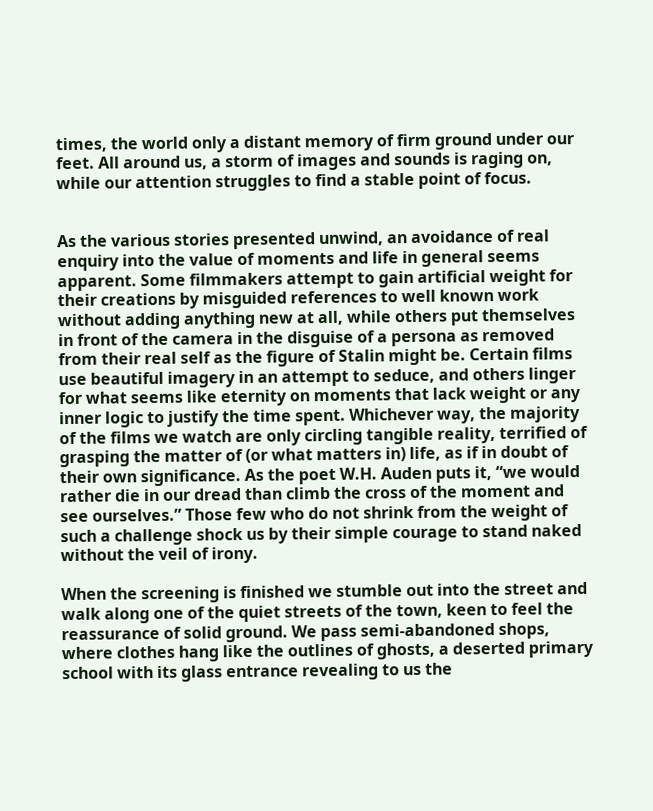times, the world only a distant memory of firm ground under our feet. All around us, a storm of images and sounds is raging on, while our attention struggles to find a stable point of focus.


As the various stories presented unwind, an avoidance of real enquiry into the value of moments and life in general seems apparent. Some filmmakers attempt to gain artificial weight for their creations by misguided references to well known work without adding anything new at all, while others put themselves in front of the camera in the disguise of a persona as removed from their real self as the figure of Stalin might be. Certain films use beautiful imagery in an attempt to seduce, and others linger for what seems like eternity on moments that lack weight or any inner logic to justify the time spent. Whichever way, the majority of the films we watch are only circling tangible reality, terrified of grasping the matter of (or what matters in) life, as if in doubt of their own significance. As the poet W.H. Auden puts it, “we would rather die in our dread than climb the cross of the moment and see ourselves.” Those few who do not shrink from the weight of such a challenge shock us by their simple courage to stand naked without the veil of irony.

When the screening is finished we stumble out into the street and walk along one of the quiet streets of the town, keen to feel the reassurance of solid ground. We pass semi-abandoned shops, where clothes hang like the outlines of ghosts, a deserted primary school with its glass entrance revealing to us the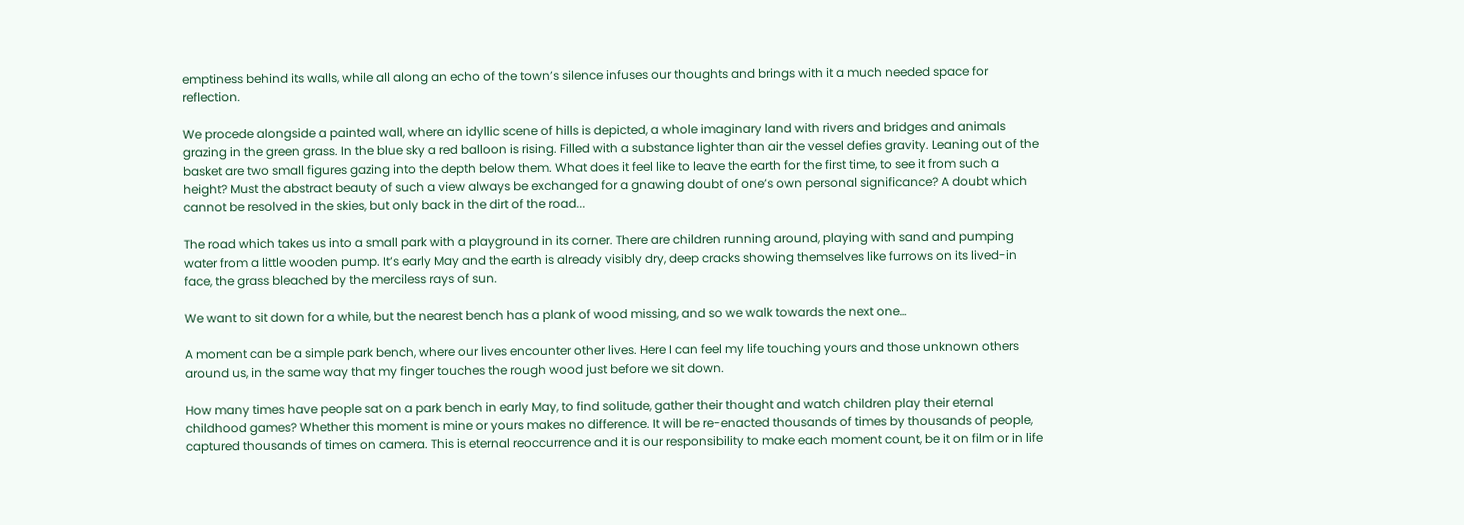emptiness behind its walls, while all along an echo of the town’s silence infuses our thoughts and brings with it a much needed space for reflection.

We procede alongside a painted wall, where an idyllic scene of hills is depicted, a whole imaginary land with rivers and bridges and animals grazing in the green grass. In the blue sky a red balloon is rising. Filled with a substance lighter than air the vessel defies gravity. Leaning out of the basket are two small figures gazing into the depth below them. What does it feel like to leave the earth for the first time, to see it from such a height? Must the abstract beauty of such a view always be exchanged for a gnawing doubt of one’s own personal significance? A doubt which cannot be resolved in the skies, but only back in the dirt of the road...

The road which takes us into a small park with a playground in its corner. There are children running around, playing with sand and pumping water from a little wooden pump. It’s early May and the earth is already visibly dry, deep cracks showing themselves like furrows on its lived-in face, the grass bleached by the merciless rays of sun.

We want to sit down for a while, but the nearest bench has a plank of wood missing, and so we walk towards the next one…

A moment can be a simple park bench, where our lives encounter other lives. Here I can feel my life touching yours and those unknown others around us, in the same way that my finger touches the rough wood just before we sit down.

How many times have people sat on a park bench in early May, to find solitude, gather their thought and watch children play their eternal childhood games? Whether this moment is mine or yours makes no difference. It will be re-enacted thousands of times by thousands of people, captured thousands of times on camera. This is eternal reoccurrence and it is our responsibility to make each moment count, be it on film or in life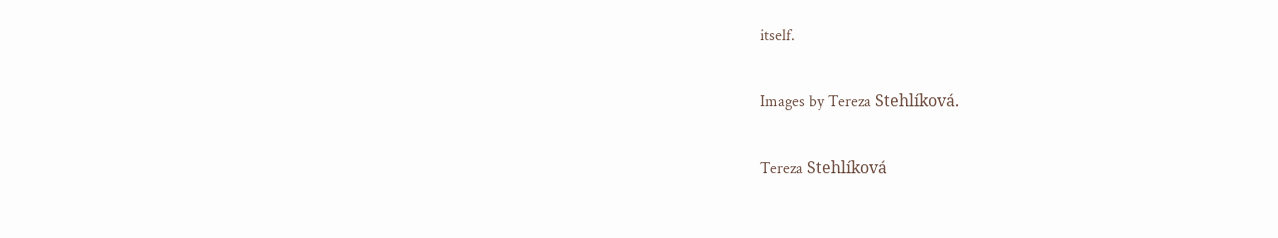itself.

Images by Tereza Stehlíková.

Tereza Stehlíková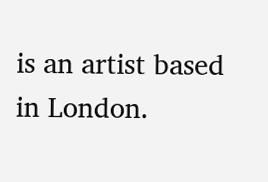is an artist based in London.